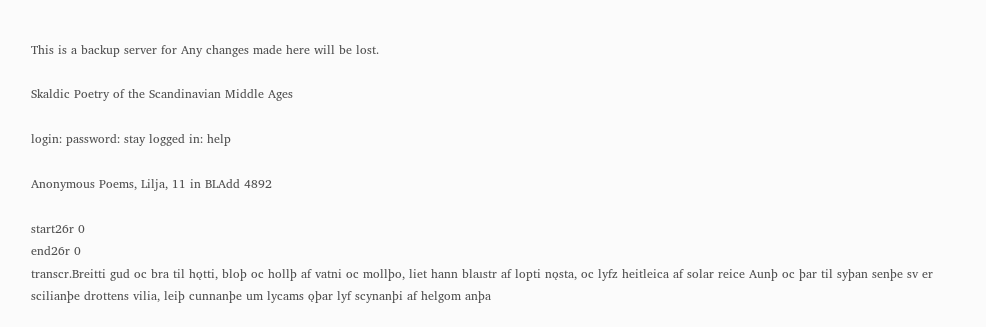This is a backup server for Any changes made here will be lost.

Skaldic Poetry of the Scandinavian Middle Ages

login: password: stay logged in: help

Anonymous Poems, Lilja, 11 in BLAdd 4892

start26r 0
end26r 0
transcr.Breitti gud oc bra til hǫtti, bloþ oc hollþ af vatni oc mollþo, liet hann blꜷstr af lopti nǫsta, oc lyfz heitleica af solar reice Aunþ oc þar til syþan senþe sv er scilianþe drottens vilia, leiþ cunnanþe um lycams ǫþar lyf scynanþi af helgom anþa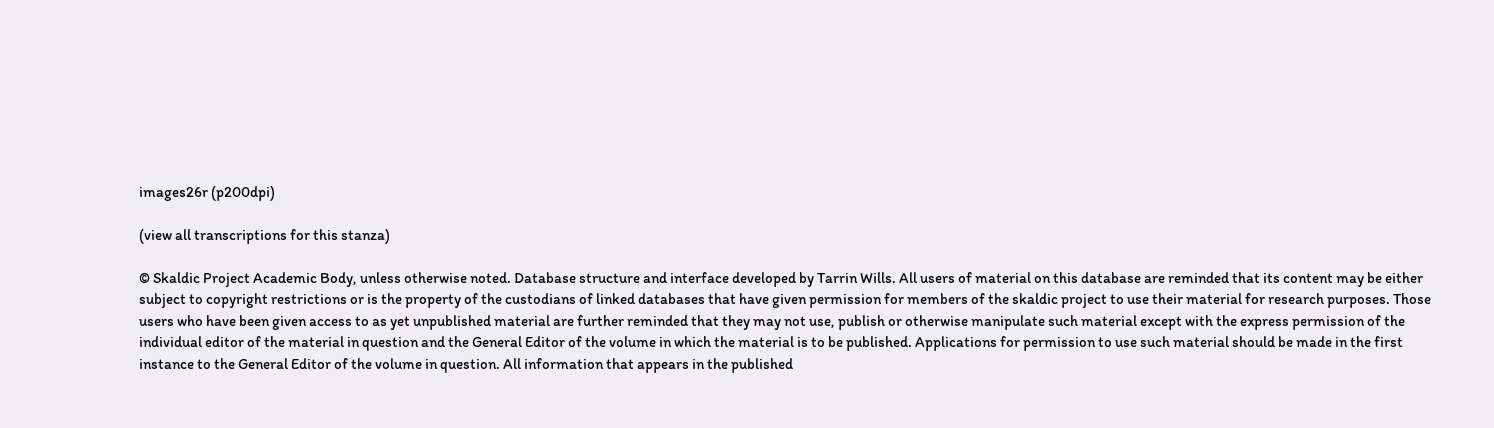images26r (p200dpi)

(view all transcriptions for this stanza)

© Skaldic Project Academic Body, unless otherwise noted. Database structure and interface developed by Tarrin Wills. All users of material on this database are reminded that its content may be either subject to copyright restrictions or is the property of the custodians of linked databases that have given permission for members of the skaldic project to use their material for research purposes. Those users who have been given access to as yet unpublished material are further reminded that they may not use, publish or otherwise manipulate such material except with the express permission of the individual editor of the material in question and the General Editor of the volume in which the material is to be published. Applications for permission to use such material should be made in the first instance to the General Editor of the volume in question. All information that appears in the published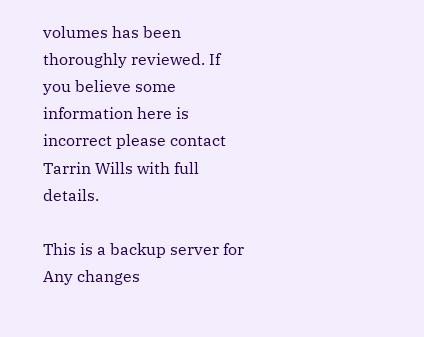volumes has been thoroughly reviewed. If you believe some information here is incorrect please contact Tarrin Wills with full details.

This is a backup server for Any changes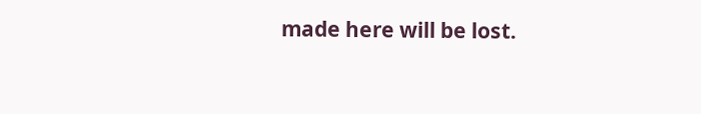made here will be lost.